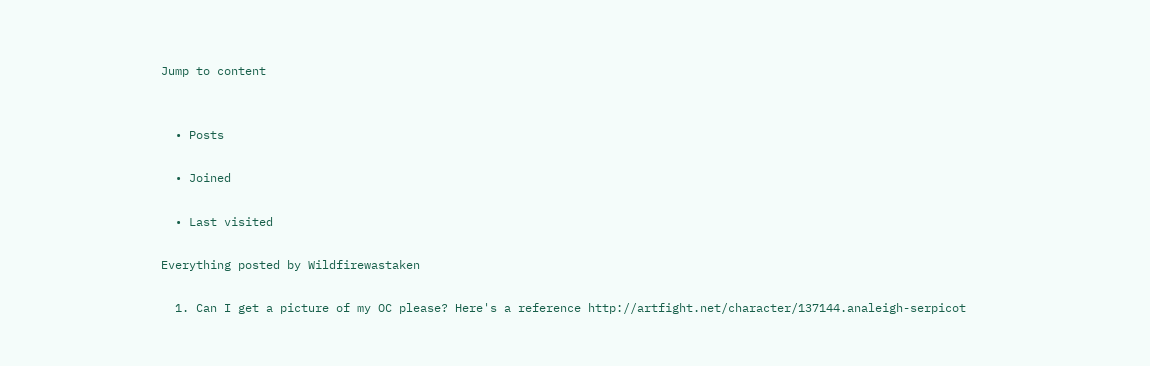Jump to content


  • Posts

  • Joined

  • Last visited

Everything posted by Wildfirewastaken

  1. Can I get a picture of my OC please? Here's a reference http://artfight.net/character/137144.analeigh-serpicot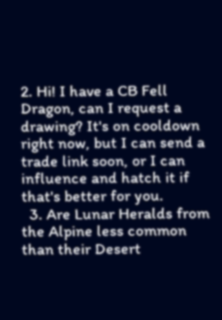2. Hi! I have a CB Fell Dragon, can I request a drawing? It's on cooldown right now, but I can send a trade link soon, or I can influence and hatch it if that's better for you.
  3. Are Lunar Heralds from the Alpine less common than their Desert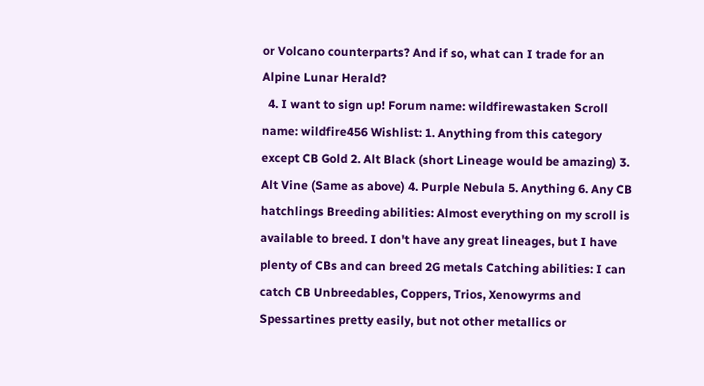or Volcano counterparts? And if so, what can I trade for an Alpine Lunar Herald?
  4. I want to sign up! Forum name: wildfirewastaken Scroll name: wildfire456 Wishlist: 1. Anything from this category except CB Gold 2. Alt Black (short Lineage would be amazing) 3. Alt Vine (Same as above) 4. Purple Nebula 5. Anything 6. Any CB hatchlings Breeding abilities: Almost everything on my scroll is available to breed. I don't have any great lineages, but I have plenty of CBs and can breed 2G metals Catching abilities: I can catch CB Unbreedables, Coppers, Trios, Xenowyrms and Spessartines pretty easily, but not other metallics or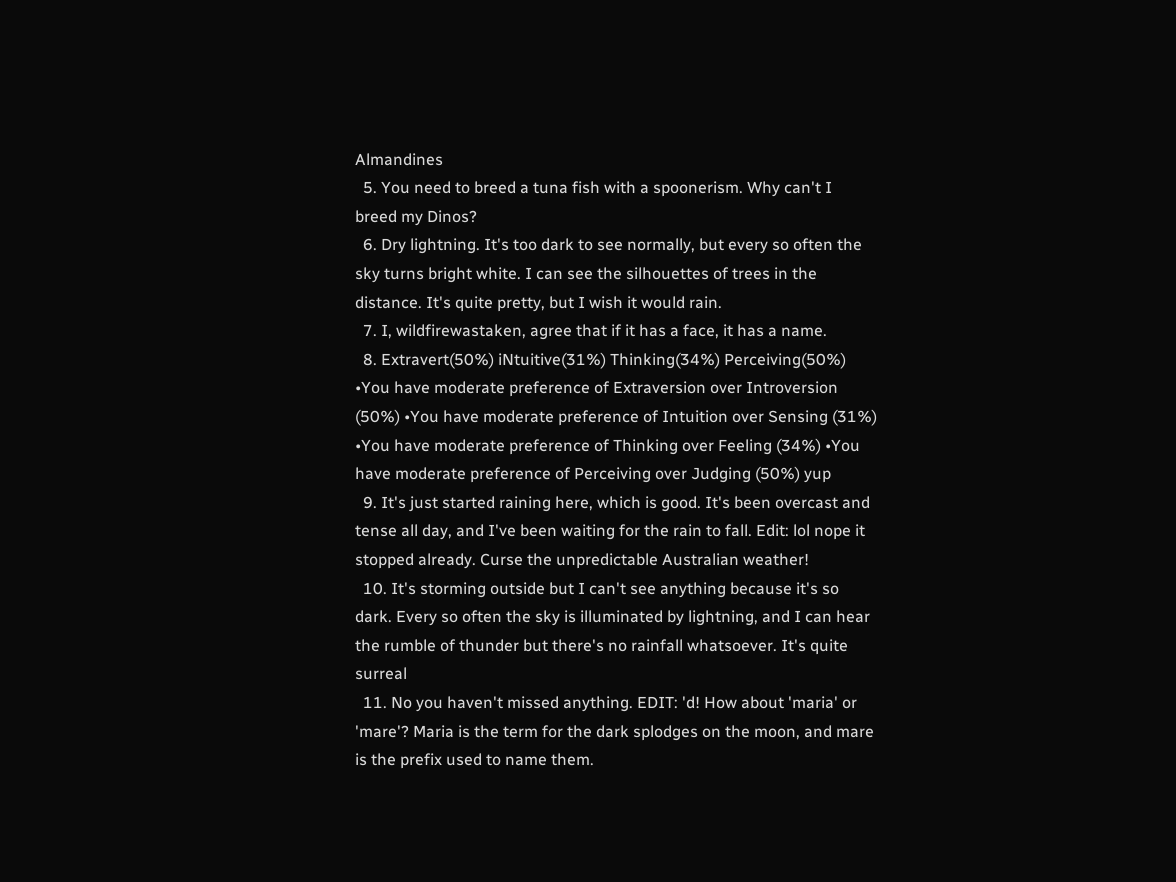Almandines
  5. You need to breed a tuna fish with a spoonerism. Why can't I breed my Dinos?
  6. Dry lightning. It's too dark to see normally, but every so often the sky turns bright white. I can see the silhouettes of trees in the distance. It's quite pretty, but I wish it would rain.
  7. I, wildfirewastaken, agree that if it has a face, it has a name.
  8. Extravert(50%) iNtuitive(31%) Thinking(34%) Perceiving(50%) •You have moderate preference of Extraversion over Introversion (50%) •You have moderate preference of Intuition over Sensing (31%) •You have moderate preference of Thinking over Feeling (34%) •You have moderate preference of Perceiving over Judging (50%) yup
  9. It's just started raining here, which is good. It's been overcast and tense all day, and I've been waiting for the rain to fall. Edit: lol nope it stopped already. Curse the unpredictable Australian weather!
  10. It's storming outside but I can't see anything because it's so dark. Every so often the sky is illuminated by lightning, and I can hear the rumble of thunder but there's no rainfall whatsoever. It's quite surreal
  11. No you haven't missed anything. EDIT: 'd! How about 'maria' or 'mare'? Maria is the term for the dark splodges on the moon, and mare is the prefix used to name them.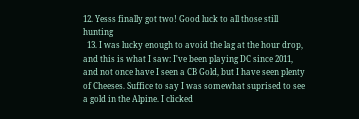12. Yesss finally got two! Good luck to all those still hunting
  13. I was lucky enough to avoid the lag at the hour drop, and this is what I saw: I've been playing DC since 2011, and not once have I seen a CB Gold, but I have seen plenty of Cheeses. Suffice to say I was somewhat suprised to see a gold in the Alpine. I clicked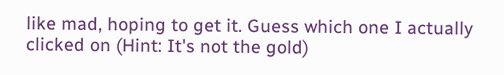like mad, hoping to get it. Guess which one I actually clicked on (Hint: It's not the gold)